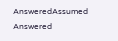AnsweredAssumed Answered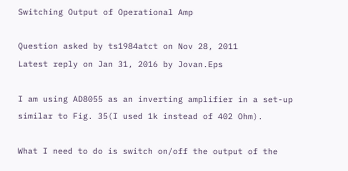Switching Output of Operational Amp

Question asked by ts1984atct on Nov 28, 2011
Latest reply on Jan 31, 2016 by Jovan.Eps

I am using AD8055 as an inverting amplifier in a set-up similar to Fig. 35(I used 1k instead of 402 Ohm).

What I need to do is switch on/off the output of the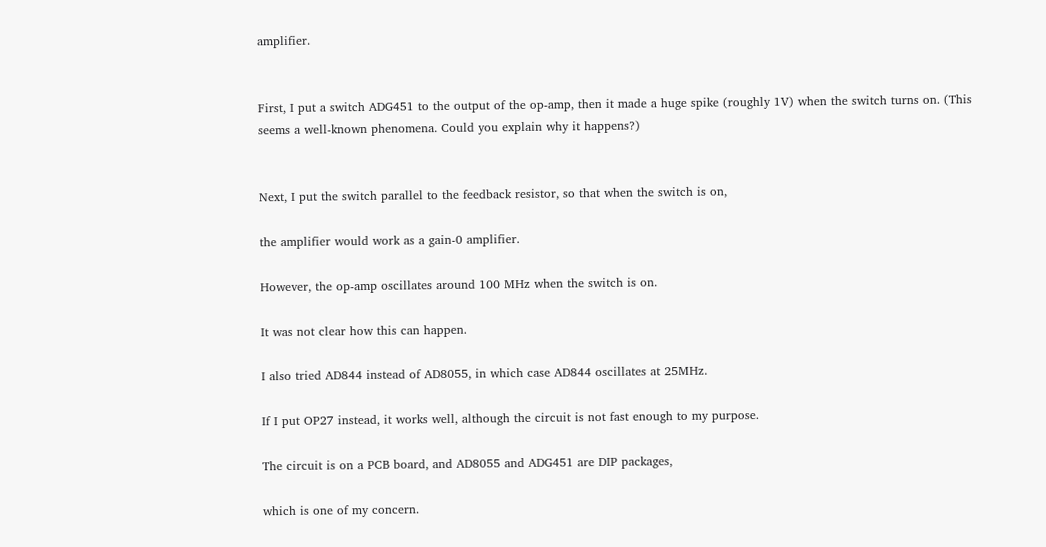amplifier.


First, I put a switch ADG451 to the output of the op-amp, then it made a huge spike (roughly 1V) when the switch turns on. (This seems a well-known phenomena. Could you explain why it happens?)


Next, I put the switch parallel to the feedback resistor, so that when the switch is on,

the amplifier would work as a gain-0 amplifier.

However, the op-amp oscillates around 100 MHz when the switch is on.

It was not clear how this can happen.

I also tried AD844 instead of AD8055, in which case AD844 oscillates at 25MHz.

If I put OP27 instead, it works well, although the circuit is not fast enough to my purpose.

The circuit is on a PCB board, and AD8055 and ADG451 are DIP packages,

which is one of my concern.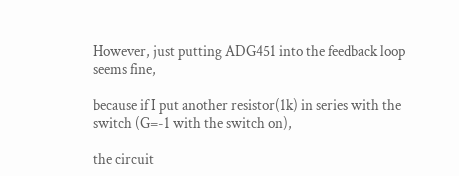However, just putting ADG451 into the feedback loop seems fine,

because if I put another resistor(1k) in series with the switch (G=-1 with the switch on),

the circuit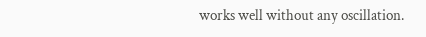works well without any oscillation.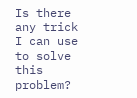Is there any trick I can use to solve this problem?